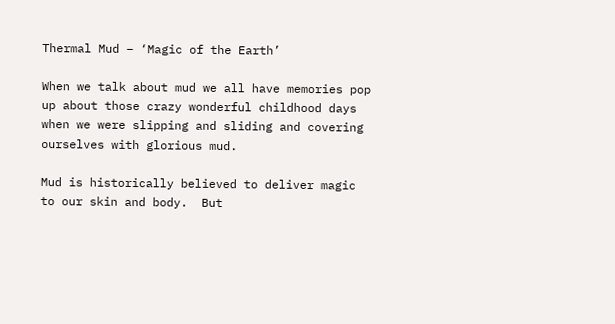Thermal Mud – ‘Magic of the Earth’

When we talk about mud we all have memories pop up about those crazy wonderful childhood days when we were slipping and sliding and covering ourselves with glorious mud.

Mud is historically believed to deliver magic to our skin and body.  But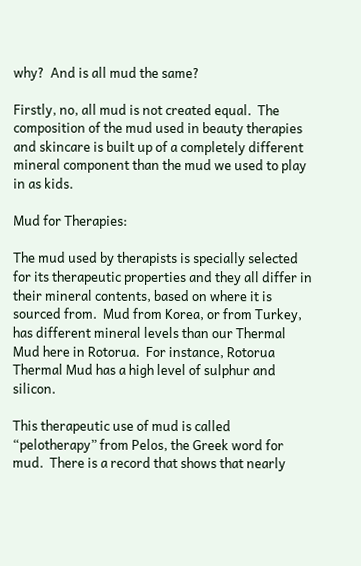why?  And is all mud the same?

Firstly, no, all mud is not created equal.  The composition of the mud used in beauty therapies and skincare is built up of a completely different mineral component than the mud we used to play in as kids.

Mud for Therapies:

The mud used by therapists is specially selected for its therapeutic properties and they all differ in their mineral contents, based on where it is sourced from.  Mud from Korea, or from Turkey, has different mineral levels than our Thermal Mud here in Rotorua.  For instance, Rotorua Thermal Mud has a high level of sulphur and silicon.

This therapeutic use of mud is called “pelotherapy” from Pelos, the Greek word for mud.  There is a record that shows that nearly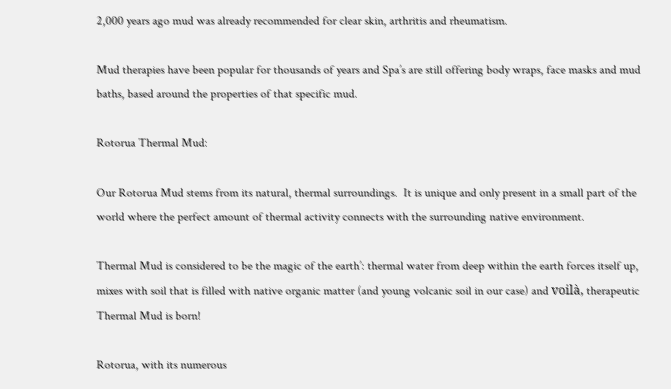2,000 years ago mud was already recommended for clear skin, arthritis and rheumatism.

Mud therapies have been popular for thousands of years and Spa’s are still offering body wraps, face masks and mud baths, based around the properties of that specific mud.

Rotorua Thermal Mud:

Our Rotorua Mud stems from its natural, thermal surroundings.  It is unique and only present in a small part of the world where the perfect amount of thermal activity connects with the surrounding native environment.

Thermal Mud is considered to be the magic of the earth’: thermal water from deep within the earth forces itself up, mixes with soil that is filled with native organic matter (and young volcanic soil in our case) and voilà, therapeutic Thermal Mud is born!

Rotorua, with its numerous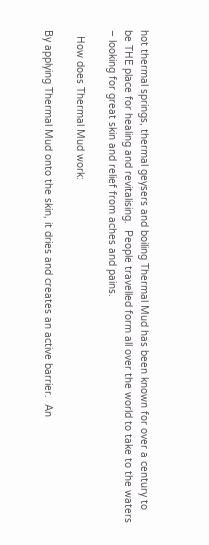hot thermal springs, thermal geysers and boiling Thermal Mud has been known for over a century to be THE place for healing and revitalising.  People travelled form all over the world to take to the waters – looking for great skin and relief from aches and pains.

  How does Thermal Mud work:

By applying Thermal Mud onto the skin, it dries and creates an active barrier.  An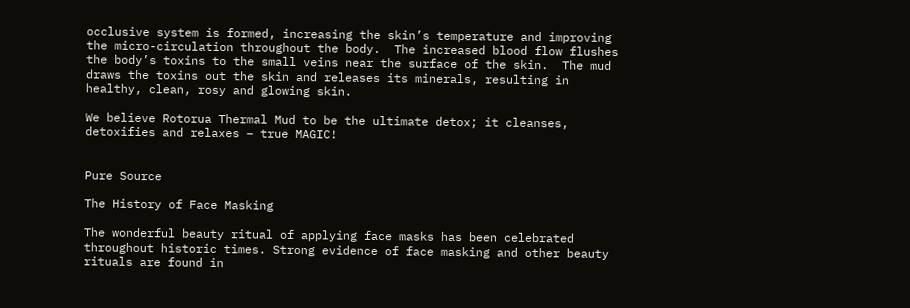occlusive system is formed, increasing the skin’s temperature and improving the micro-circulation throughout the body.  The increased blood flow flushes the body’s toxins to the small veins near the surface of the skin.  The mud draws the toxins out the skin and releases its minerals, resulting in healthy, clean, rosy and glowing skin.

We believe Rotorua Thermal Mud to be the ultimate detox; it cleanses, detoxifies and relaxes – true MAGIC!


Pure Source

The History of Face Masking

The wonderful beauty ritual of applying face masks has been celebrated throughout historic times. Strong evidence of face masking and other beauty rituals are found in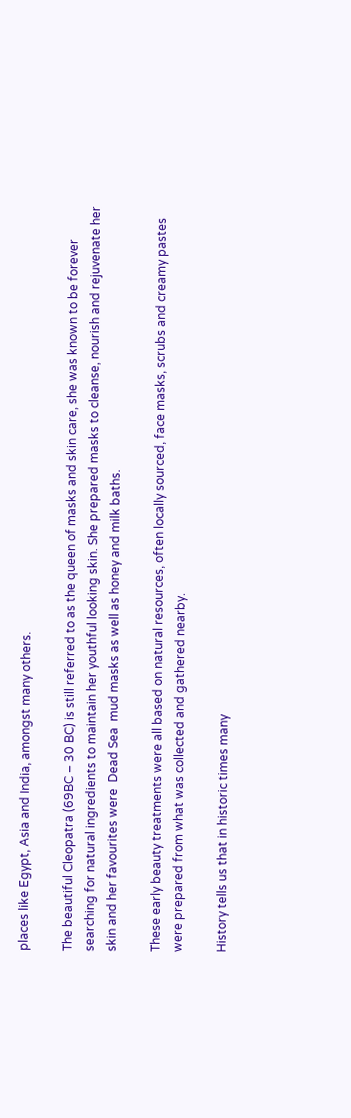places like Egypt, Asia and India, amongst many others.

The beautiful Cleopatra (69BC – 30 BC) is still referred to as the queen of masks and skin care, she was known to be forever searching for natural ingredients to maintain her youthful looking skin. She prepared masks to cleanse, nourish and rejuvenate her skin and her favourites were  Dead Sea  mud masks as well as honey and milk baths.

These early beauty treatments were all based on natural resources, often locally sourced, face masks, scrubs and creamy pastes were prepared from what was collected and gathered nearby.

History tells us that in historic times many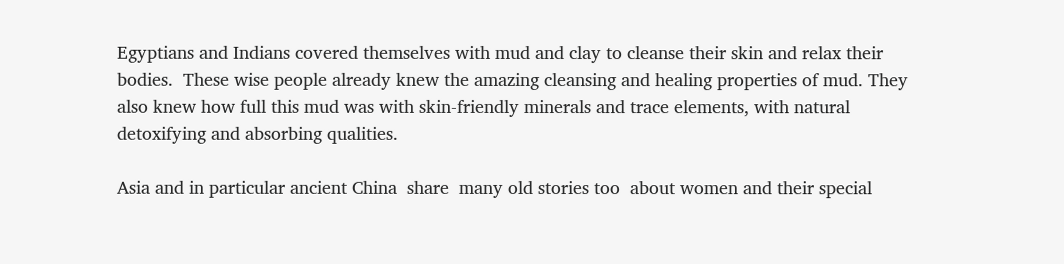Egyptians and Indians covered themselves with mud and clay to cleanse their skin and relax their bodies.  These wise people already knew the amazing cleansing and healing properties of mud. They also knew how full this mud was with skin-friendly minerals and trace elements, with natural detoxifying and absorbing qualities.

Asia and in particular ancient China  share  many old stories too  about women and their special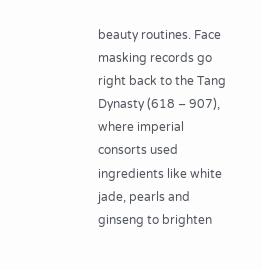beauty routines. Face masking records go right back to the Tang Dynasty (618 – 907), where imperial consorts used ingredients like white jade, pearls and ginseng to brighten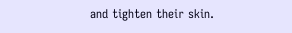and tighten their skin.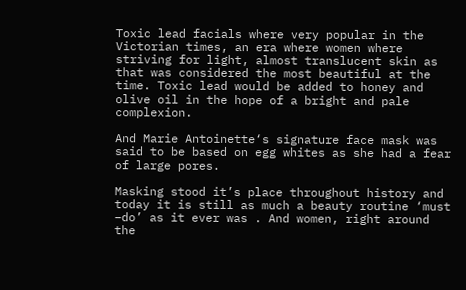Toxic lead facials where very popular in the Victorian times, an era where women where striving for light, almost translucent skin as that was considered the most beautiful at the  time. Toxic lead would be added to honey and olive oil in the hope of a bright and pale complexion.

And Marie Antoinette‘s signature face mask was said to be based on egg whites as she had a fear of large pores.

Masking stood it’s place throughout history and today it is still as much a beauty routine ‘must –do’ as it ever was . And women, right around the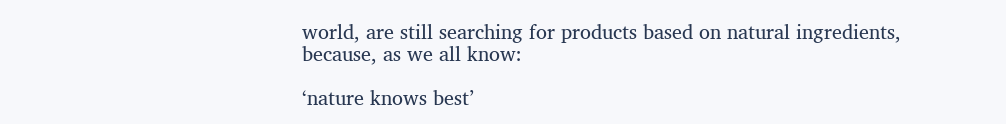world, are still searching for products based on natural ingredients, because, as we all know:

‘nature knows best’